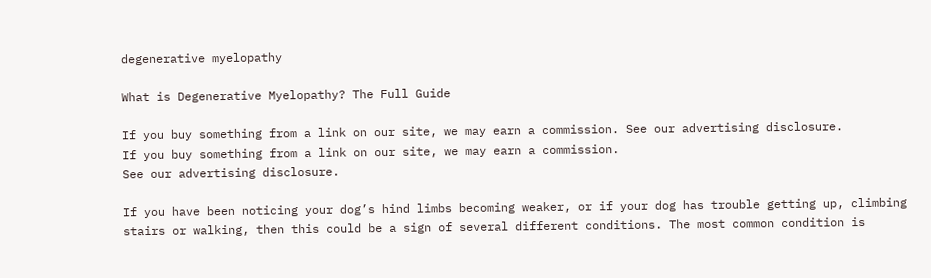degenerative myelopathy

What is Degenerative Myelopathy? The Full Guide

If you buy something from a link on our site, we may earn a commission. See our advertising disclosure.
If you buy something from a link on our site, we may earn a commission.
See our advertising disclosure.

If you have been noticing your dog’s hind limbs becoming weaker, or if your dog has trouble getting up, climbing stairs or walking, then this could be a sign of several different conditions. The most common condition is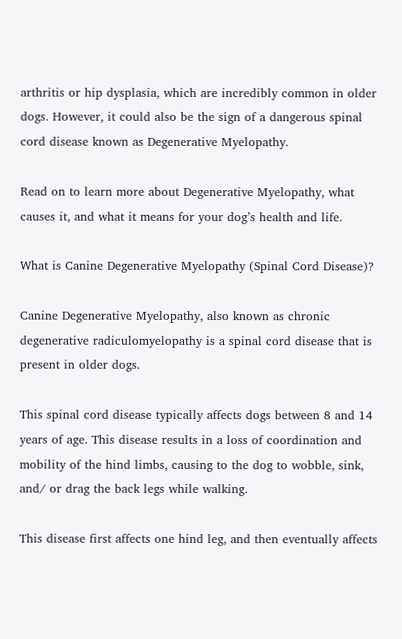arthritis or hip dysplasia, which are incredibly common in older dogs. However, it could also be the sign of a dangerous spinal cord disease known as Degenerative Myelopathy.

Read on to learn more about Degenerative Myelopathy, what causes it, and what it means for your dog’s health and life.

What is Canine Degenerative Myelopathy (Spinal Cord Disease)?

Canine Degenerative Myelopathy, also known as chronic degenerative radiculomyelopathy is a spinal cord disease that is present in older dogs.

This spinal cord disease typically affects dogs between 8 and 14 years of age. This disease results in a loss of coordination and mobility of the hind limbs, causing to the dog to wobble, sink, and/ or drag the back legs while walking.

This disease first affects one hind leg, and then eventually affects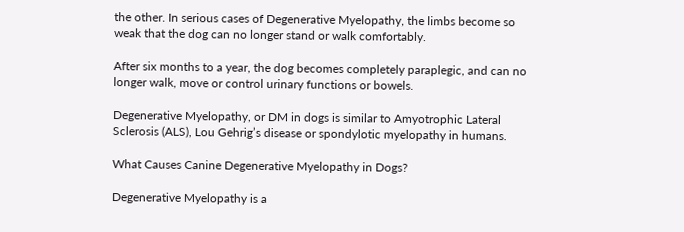the other. In serious cases of Degenerative Myelopathy, the limbs become so weak that the dog can no longer stand or walk comfortably.

After six months to a year, the dog becomes completely paraplegic, and can no longer walk, move or control urinary functions or bowels.

Degenerative Myelopathy, or DM in dogs is similar to Amyotrophic Lateral Sclerosis (ALS), Lou Gehrig’s disease or spondylotic myelopathy in humans.

What Causes Canine Degenerative Myelopathy in Dogs?

Degenerative Myelopathy is a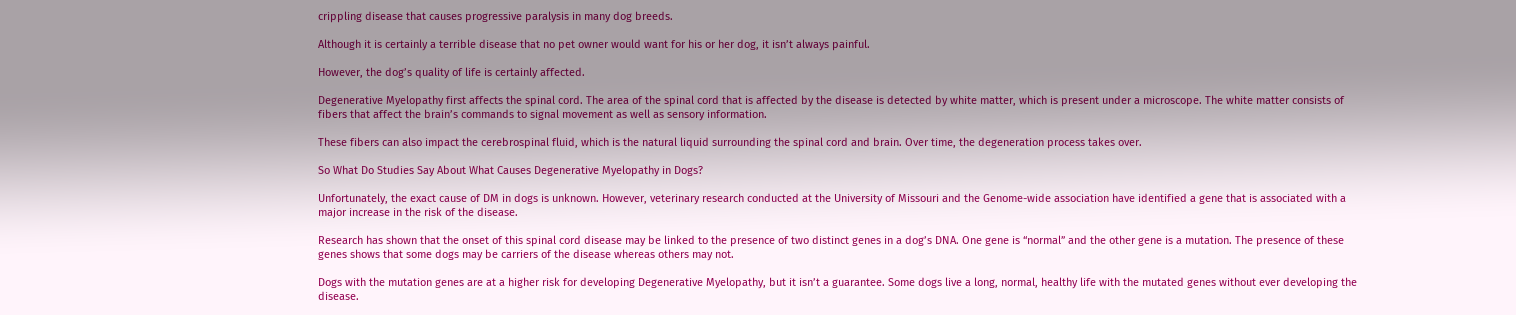crippling disease that causes progressive paralysis in many dog breeds.

Although it is certainly a terrible disease that no pet owner would want for his or her dog, it isn’t always painful.

However, the dog’s quality of life is certainly affected.

Degenerative Myelopathy first affects the spinal cord. The area of the spinal cord that is affected by the disease is detected by white matter, which is present under a microscope. The white matter consists of fibers that affect the brain’s commands to signal movement as well as sensory information.

These fibers can also impact the cerebrospinal fluid, which is the natural liquid surrounding the spinal cord and brain. Over time, the degeneration process takes over.

So What Do Studies Say About What Causes Degenerative Myelopathy in Dogs?

Unfortunately, the exact cause of DM in dogs is unknown. However, veterinary research conducted at the University of Missouri and the Genome-wide association have identified a gene that is associated with a major increase in the risk of the disease.

Research has shown that the onset of this spinal cord disease may be linked to the presence of two distinct genes in a dog’s DNA. One gene is “normal” and the other gene is a mutation. The presence of these genes shows that some dogs may be carriers of the disease whereas others may not.

Dogs with the mutation genes are at a higher risk for developing Degenerative Myelopathy, but it isn’t a guarantee. Some dogs live a long, normal, healthy life with the mutated genes without ever developing the disease.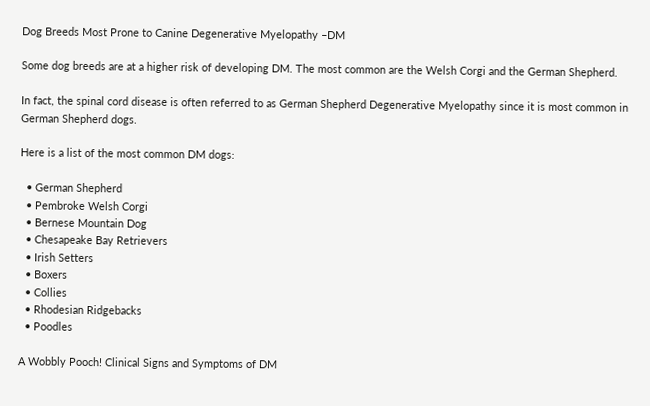Dog Breeds Most Prone to Canine Degenerative Myelopathy –DM

Some dog breeds are at a higher risk of developing DM. The most common are the Welsh Corgi and the German Shepherd.

In fact, the spinal cord disease is often referred to as German Shepherd Degenerative Myelopathy since it is most common in German Shepherd dogs.

Here is a list of the most common DM dogs:

  • German Shepherd
  • Pembroke Welsh Corgi
  • Bernese Mountain Dog
  • Chesapeake Bay Retrievers
  • Irish Setters
  • Boxers
  • Collies
  • Rhodesian Ridgebacks
  • Poodles

A Wobbly Pooch! Clinical Signs and Symptoms of DM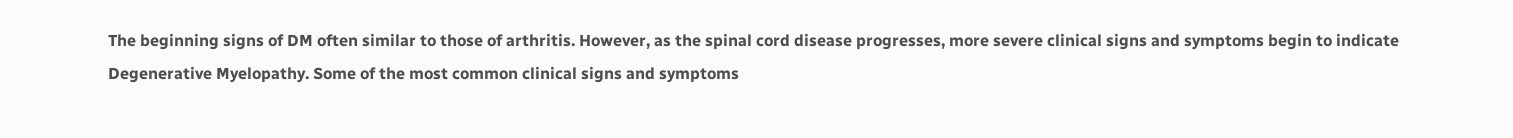The beginning signs of DM often similar to those of arthritis. However, as the spinal cord disease progresses, more severe clinical signs and symptoms begin to indicate Degenerative Myelopathy. Some of the most common clinical signs and symptoms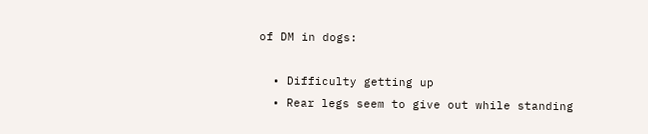of DM in dogs:

  • Difficulty getting up
  • Rear legs seem to give out while standing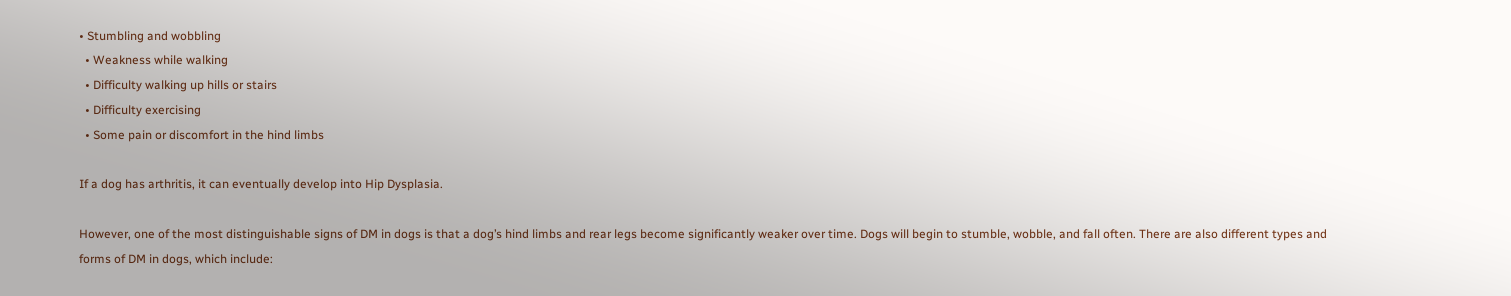• Stumbling and wobbling
  • Weakness while walking
  • Difficulty walking up hills or stairs
  • Difficulty exercising
  • Some pain or discomfort in the hind limbs

If a dog has arthritis, it can eventually develop into Hip Dysplasia.

However, one of the most distinguishable signs of DM in dogs is that a dog’s hind limbs and rear legs become significantly weaker over time. Dogs will begin to stumble, wobble, and fall often. There are also different types and forms of DM in dogs, which include: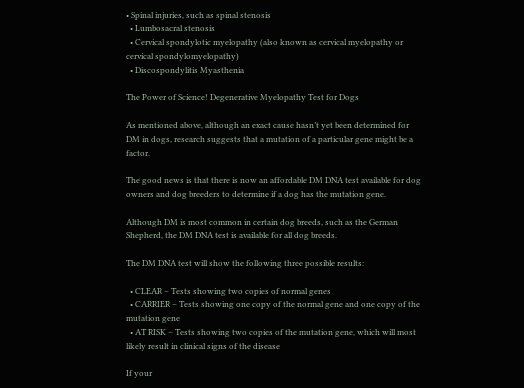• Spinal injuries, such as spinal stenosis
  • Lumbosacral stenosis
  • Cervical spondylotic myelopathy (also known as cervical myelopathy or cervical spondylomyelopathy)
  • Discospondylitis Myasthenia

The Power of Science! Degenerative Myelopathy Test for Dogs

As mentioned above, although an exact cause hasn’t yet been determined for DM in dogs, research suggests that a mutation of a particular gene might be a factor.

The good news is that there is now an affordable DM DNA test available for dog owners and dog breeders to determine if a dog has the mutation gene.

Although DM is most common in certain dog breeds, such as the German Shepherd, the DM DNA test is available for all dog breeds.

The DM DNA test will show the following three possible results:

  • CLEAR – Tests showing two copies of normal genes
  • CARRIER – Tests showing one copy of the normal gene and one copy of the mutation gene
  • AT RISK – Tests showing two copies of the mutation gene, which will most likely result in clinical signs of the disease

If your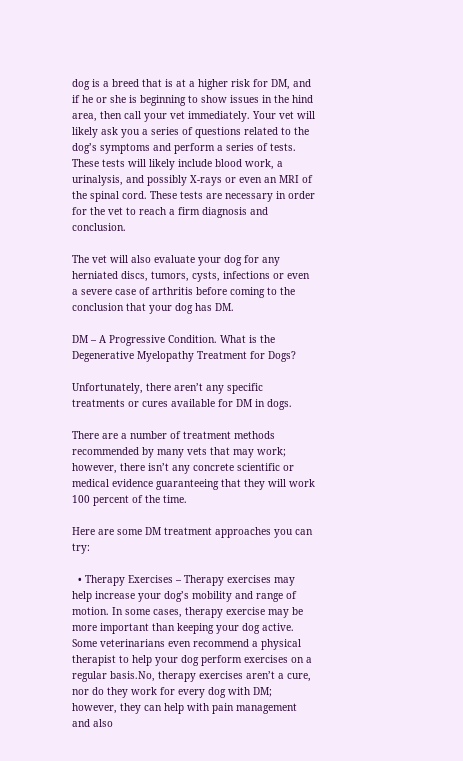dog is a breed that is at a higher risk for DM, and if he or she is beginning to show issues in the hind area, then call your vet immediately. Your vet will likely ask you a series of questions related to the dog’s symptoms and perform a series of tests. These tests will likely include blood work, a urinalysis, and possibly X-rays or even an MRI of the spinal cord. These tests are necessary in order for the vet to reach a firm diagnosis and conclusion.

The vet will also evaluate your dog for any herniated discs, tumors, cysts, infections or even a severe case of arthritis before coming to the conclusion that your dog has DM.

DM – A Progressive Condition. What is the Degenerative Myelopathy Treatment for Dogs?

Unfortunately, there aren’t any specific treatments or cures available for DM in dogs.

There are a number of treatment methods recommended by many vets that may work; however, there isn’t any concrete scientific or medical evidence guaranteeing that they will work 100 percent of the time.

Here are some DM treatment approaches you can try:

  • Therapy Exercises – Therapy exercises may help increase your dog’s mobility and range of motion. In some cases, therapy exercise may be more important than keeping your dog active. Some veterinarians even recommend a physical therapist to help your dog perform exercises on a regular basis.No, therapy exercises aren’t a cure, nor do they work for every dog with DM; however, they can help with pain management and also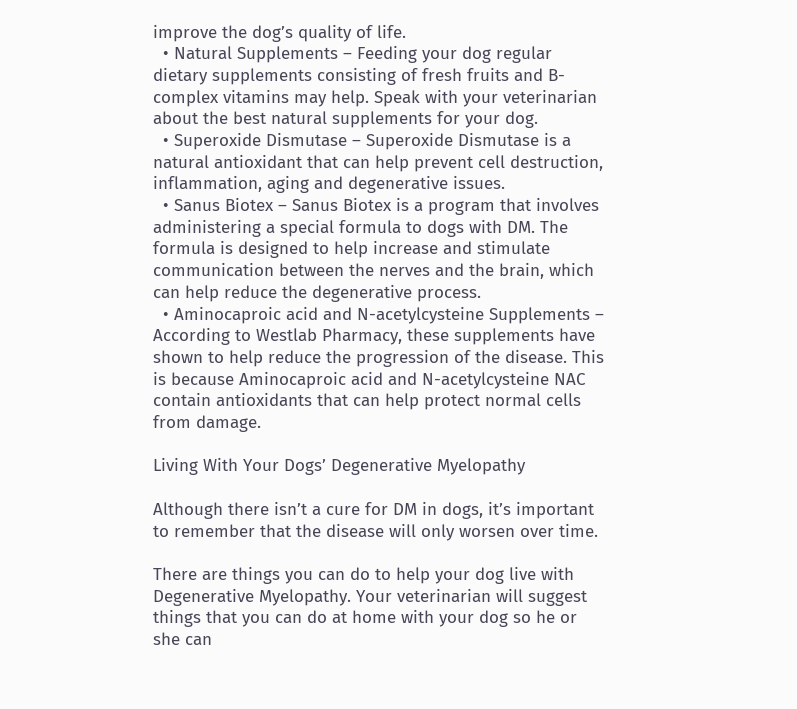improve the dog’s quality of life.
  • Natural Supplements – Feeding your dog regular dietary supplements consisting of fresh fruits and B-complex vitamins may help. Speak with your veterinarian about the best natural supplements for your dog.
  • Superoxide Dismutase – Superoxide Dismutase is a natural antioxidant that can help prevent cell destruction, inflammation, aging and degenerative issues.
  • Sanus Biotex – Sanus Biotex is a program that involves administering a special formula to dogs with DM. The formula is designed to help increase and stimulate communication between the nerves and the brain, which can help reduce the degenerative process.
  • Aminocaproic acid and N-acetylcysteine Supplements – According to Westlab Pharmacy, these supplements have shown to help reduce the progression of the disease. This is because Aminocaproic acid and N-acetylcysteine NAC contain antioxidants that can help protect normal cells from damage.

Living With Your Dogs’ Degenerative Myelopathy

Although there isn’t a cure for DM in dogs, it’s important to remember that the disease will only worsen over time.

There are things you can do to help your dog live with Degenerative Myelopathy. Your veterinarian will suggest things that you can do at home with your dog so he or she can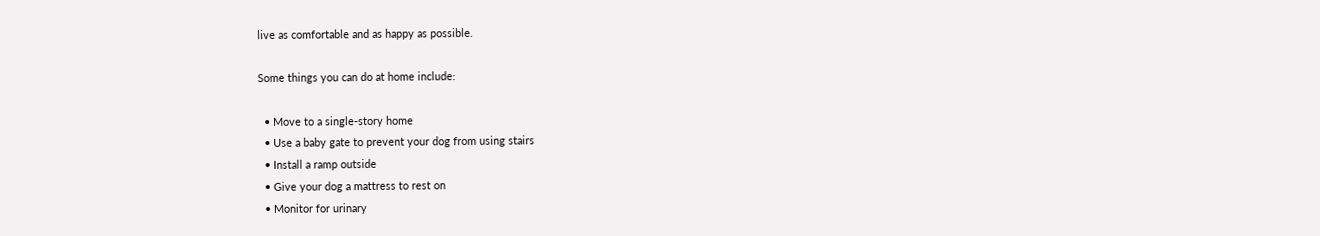live as comfortable and as happy as possible.

Some things you can do at home include:

  • Move to a single-story home
  • Use a baby gate to prevent your dog from using stairs
  • Install a ramp outside
  • Give your dog a mattress to rest on
  • Monitor for urinary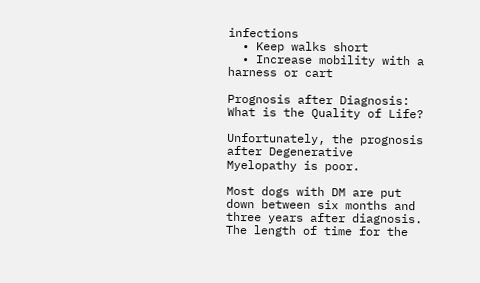infections
  • Keep walks short
  • Increase mobility with a harness or cart

Prognosis after Diagnosis: What is the Quality of Life?

Unfortunately, the prognosis after Degenerative Myelopathy is poor.

Most dogs with DM are put down between six months and three years after diagnosis. The length of time for the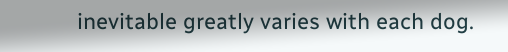inevitable greatly varies with each dog.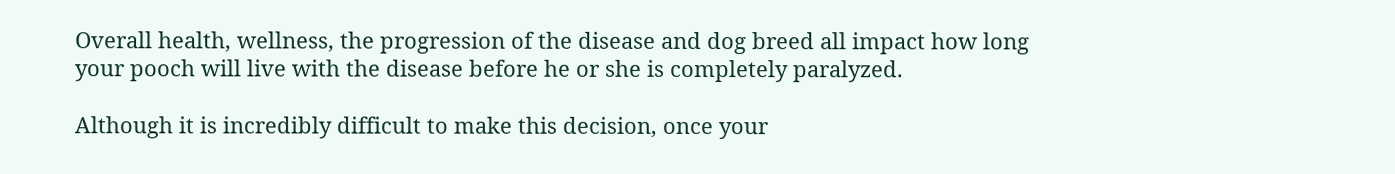Overall health, wellness, the progression of the disease and dog breed all impact how long your pooch will live with the disease before he or she is completely paralyzed.

Although it is incredibly difficult to make this decision, once your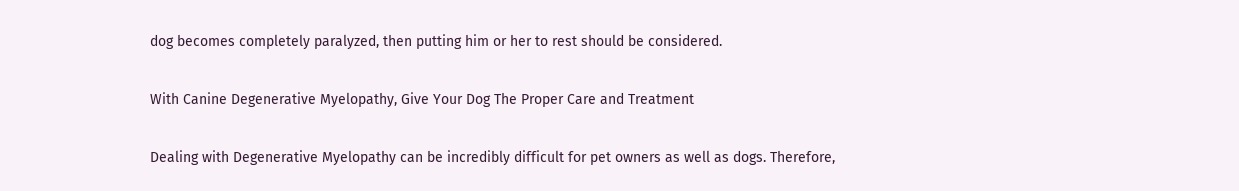dog becomes completely paralyzed, then putting him or her to rest should be considered.

With Canine Degenerative Myelopathy, Give Your Dog The Proper Care and Treatment

Dealing with Degenerative Myelopathy can be incredibly difficult for pet owners as well as dogs. Therefore,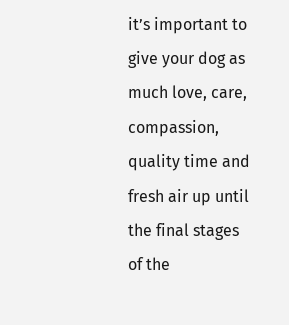it’s important to give your dog as much love, care, compassion, quality time and fresh air up until the final stages of the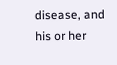disease, and his or her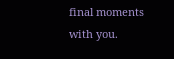final moments with you.